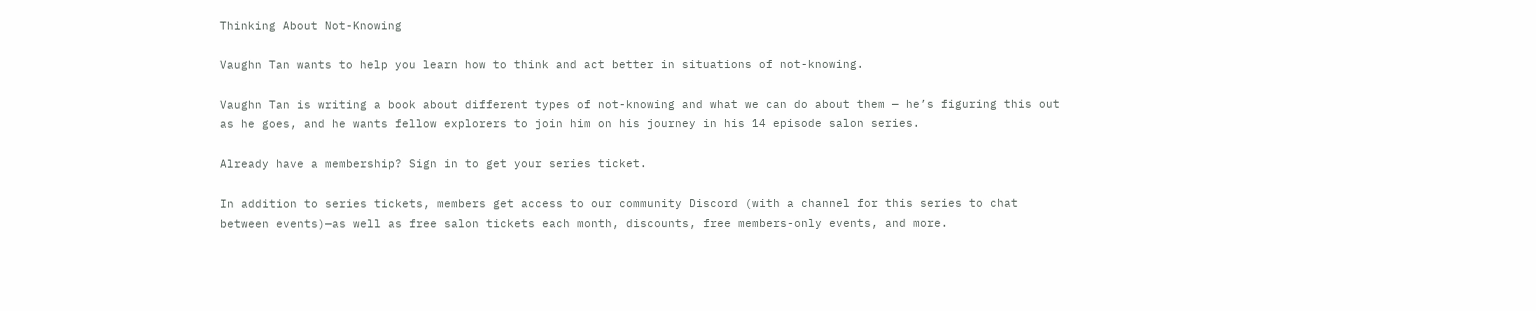Thinking About Not-Knowing

Vaughn Tan wants to help you learn how to think and act better in situations of not-knowing.

Vaughn Tan is writing a book about different types of not-knowing and what we can do about them — he’s figuring this out as he goes, and he wants fellow explorers to join him on his journey in his 14 episode salon series.

Already have a membership? Sign in to get your series ticket.

In addition to series tickets, members get access to our community Discord (with a channel for this series to chat between events)—as well as free salon tickets each month, discounts, free members-only events, and more.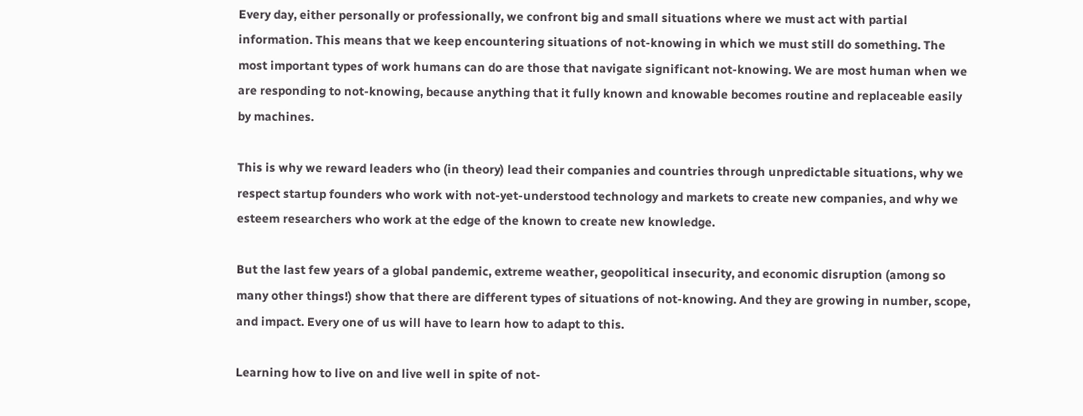Every day, either personally or professionally, we confront big and small situations where we must act with partial information. This means that we keep encountering situations of not-knowing in which we must still do something. The most important types of work humans can do are those that navigate significant not-knowing. We are most human when we are responding to not-knowing, because anything that it fully known and knowable becomes routine and replaceable easily by machines.

This is why we reward leaders who (in theory) lead their companies and countries through unpredictable situations, why we respect startup founders who work with not-yet-understood technology and markets to create new companies, and why we esteem researchers who work at the edge of the known to create new knowledge.

But the last few years of a global pandemic, extreme weather, geopolitical insecurity, and economic disruption (among so many other things!) show that there are different types of situations of not-knowing. And they are growing in number, scope, and impact. Every one of us will have to learn how to adapt to this.

Learning how to live on and live well in spite of not-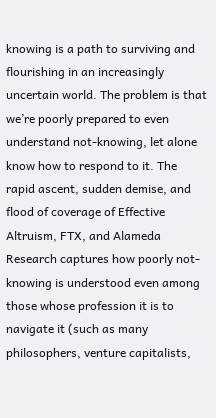knowing is a path to surviving and flourishing in an increasingly uncertain world. The problem is that we’re poorly prepared to even understand not-knowing, let alone know how to respond to it. The rapid ascent, sudden demise, and flood of coverage of Effective Altruism, FTX, and Alameda Research captures how poorly not-knowing is understood even among those whose profession it is to navigate it (such as many philosophers, venture capitalists,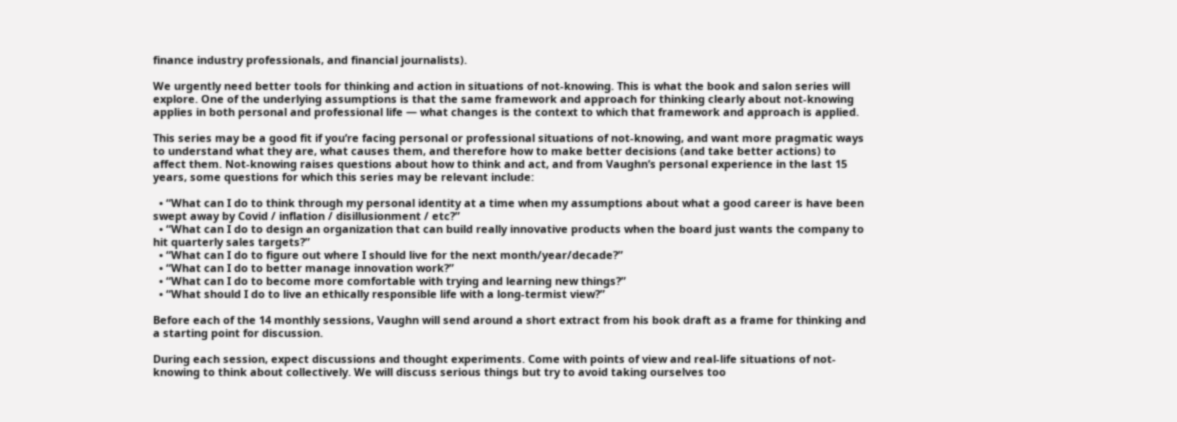finance industry professionals, and financial journalists).

We urgently need better tools for thinking and action in situations of not-knowing. This is what the book and salon series will explore. One of the underlying assumptions is that the same framework and approach for thinking clearly about not-knowing applies in both personal and professional life — what changes is the context to which that framework and approach is applied.

This series may be a good fit if you’re facing personal or professional situations of not-knowing, and want more pragmatic ways to understand what they are, what causes them, and therefore how to make better decisions (and take better actions) to affect them. Not-knowing raises questions about how to think and act, and from Vaughn’s personal experience in the last 15 years, some questions for which this series may be relevant include:

  • “What can I do to think through my personal identity at a time when my assumptions about what a good career is have been swept away by Covid / inflation / disillusionment / etc?”
  • “What can I do to design an organization that can build really innovative products when the board just wants the company to hit quarterly sales targets?”
  • “What can I do to figure out where I should live for the next month/year/decade?”
  • “What can I do to better manage innovation work?”
  • “What can I do to become more comfortable with trying and learning new things?”
  • “What should I do to live an ethically responsible life with a long-termist view?”

Before each of the 14 monthly sessions, Vaughn will send around a short extract from his book draft as a frame for thinking and a starting point for discussion.

During each session, expect discussions and thought experiments. Come with points of view and real-life situations of not-knowing to think about collectively. We will discuss serious things but try to avoid taking ourselves too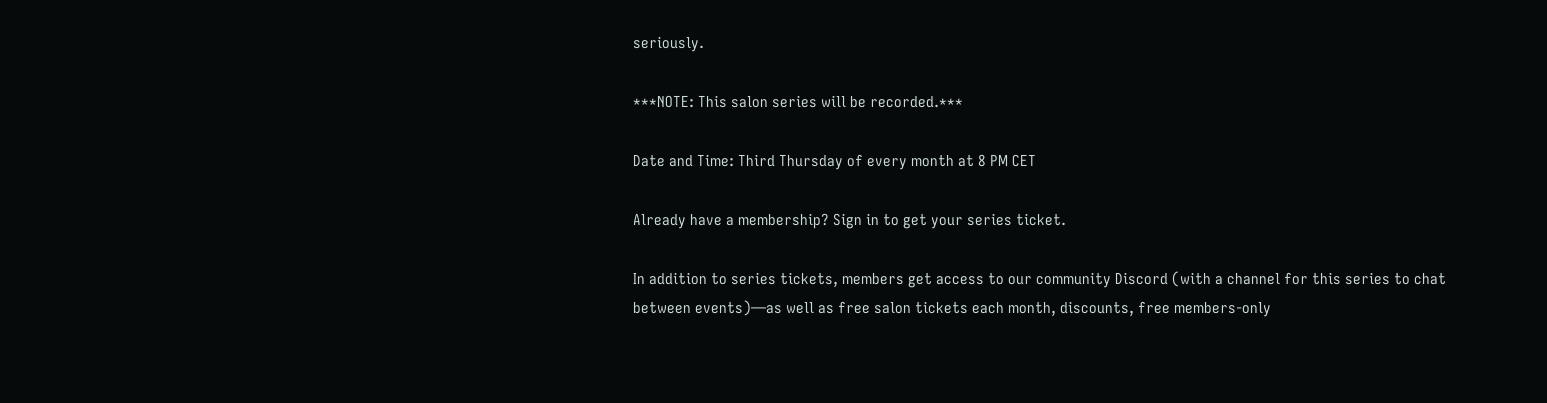seriously.

***NOTE: This salon series will be recorded.***

Date and Time: Third Thursday of every month at 8 PM CET

Already have a membership? Sign in to get your series ticket.

In addition to series tickets, members get access to our community Discord (with a channel for this series to chat between events)—as well as free salon tickets each month, discounts, free members-only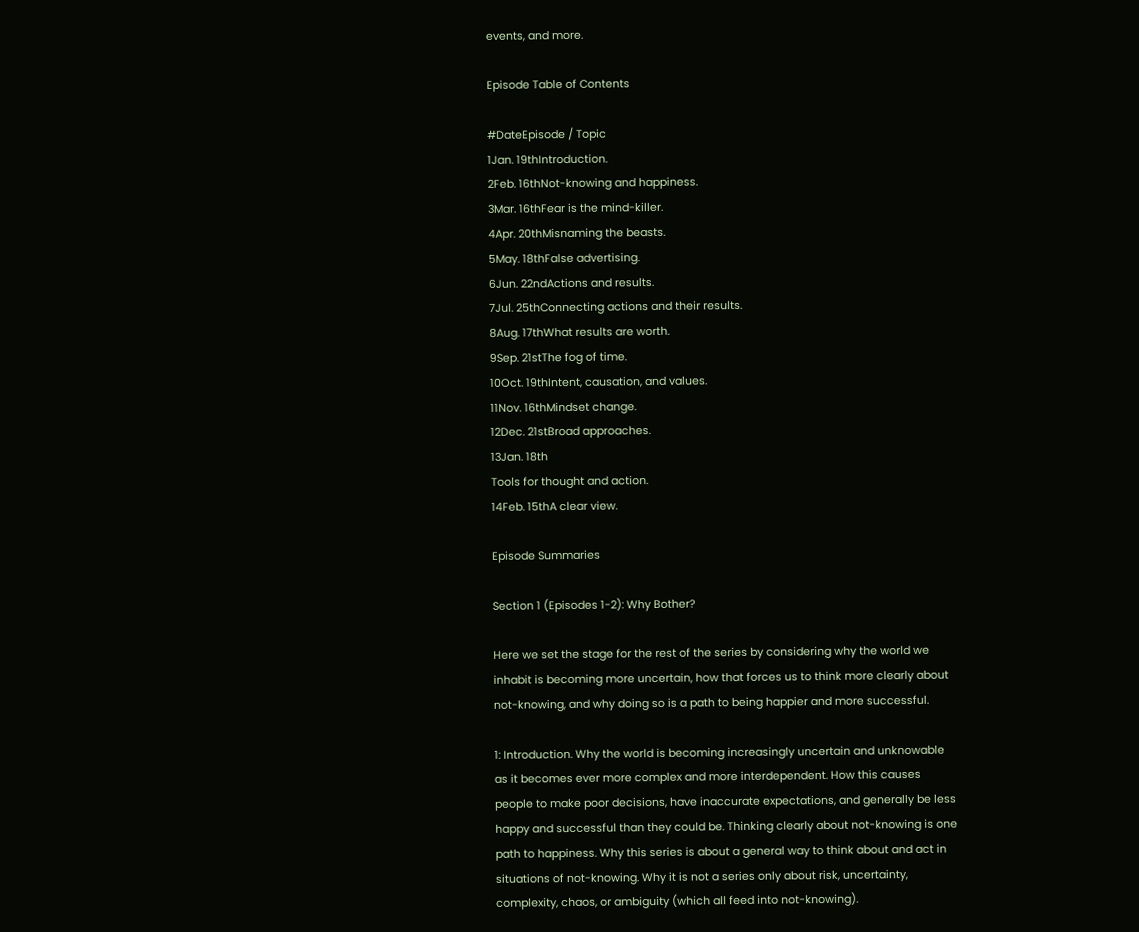events, and more.

Episode Table of Contents

#DateEpisode / Topic
1Jan. 19thIntroduction.
2Feb. 16thNot-knowing and happiness.
3Mar. 16thFear is the mind-killer.
4Apr. 20thMisnaming the beasts.
5May. 18thFalse advertising.
6Jun. 22ndActions and results.
7Jul. 25thConnecting actions and their results.
8Aug. 17thWhat results are worth.
9Sep. 21stThe fog of time.
10Oct. 19thIntent, causation, and values.
11Nov. 16thMindset change.
12Dec. 21stBroad approaches.
13Jan. 18th
Tools for thought and action.
14Feb. 15thA clear view.

Episode Summaries

Section 1 (Episodes 1-2): Why Bother?

Here we set the stage for the rest of the series by considering why the world we inhabit is becoming more uncertain, how that forces us to think more clearly about not-knowing, and why doing so is a path to being happier and more successful.

1: Introduction. Why the world is becoming increasingly uncertain and unknowable as it becomes ever more complex and more interdependent. How this causes people to make poor decisions, have inaccurate expectations, and generally be less happy and successful than they could be. Thinking clearly about not-knowing is one path to happiness. Why this series is about a general way to think about and act in situations of not-knowing. Why it is not a series only about risk, uncertainty, complexity, chaos, or ambiguity (which all feed into not-knowing).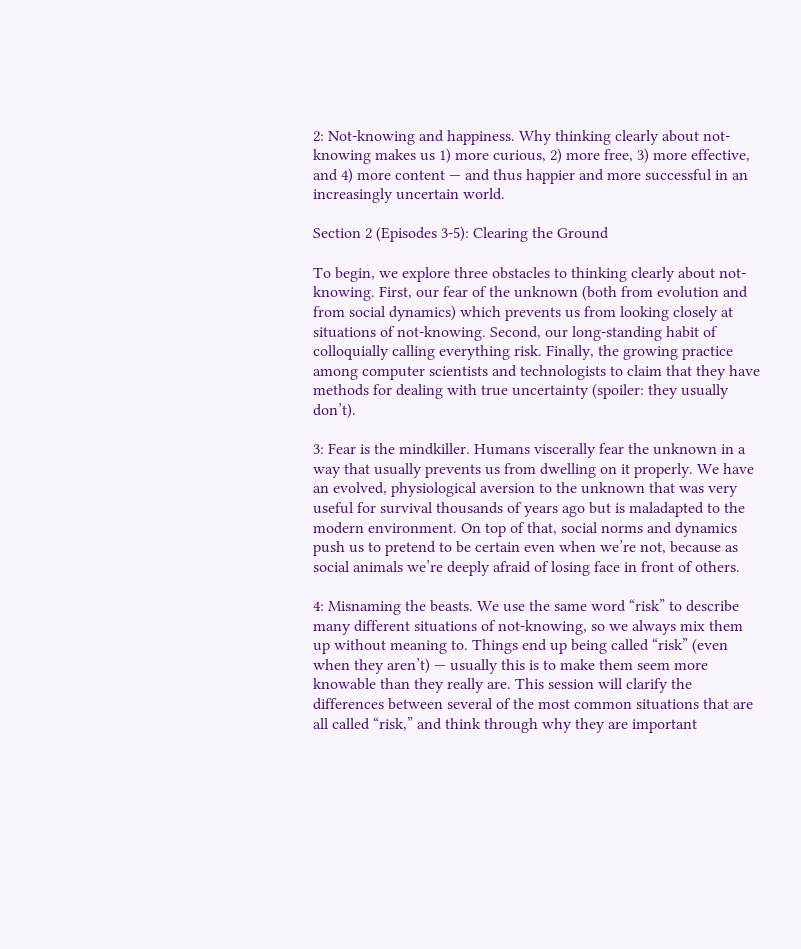2: Not-knowing and happiness. Why thinking clearly about not-knowing makes us 1) more curious, 2) more free, 3) more effective, and 4) more content — and thus happier and more successful in an increasingly uncertain world.

Section 2 (Episodes 3-5): Clearing the Ground

To begin, we explore three obstacles to thinking clearly about not-knowing. First, our fear of the unknown (both from evolution and from social dynamics) which prevents us from looking closely at situations of not-knowing. Second, our long-standing habit of colloquially calling everything risk. Finally, the growing practice among computer scientists and technologists to claim that they have methods for dealing with true uncertainty (spoiler: they usually don’t).

3: Fear is the mindkiller. Humans viscerally fear the unknown in a way that usually prevents us from dwelling on it properly. We have an evolved, physiological aversion to the unknown that was very useful for survival thousands of years ago but is maladapted to the modern environment. On top of that, social norms and dynamics push us to pretend to be certain even when we’re not, because as social animals we’re deeply afraid of losing face in front of others.

4: Misnaming the beasts. We use the same word “risk” to describe many different situations of not-knowing, so we always mix them up without meaning to. Things end up being called “risk” (even when they aren’t) — usually this is to make them seem more knowable than they really are. This session will clarify the differences between several of the most common situations that are all called “risk,” and think through why they are important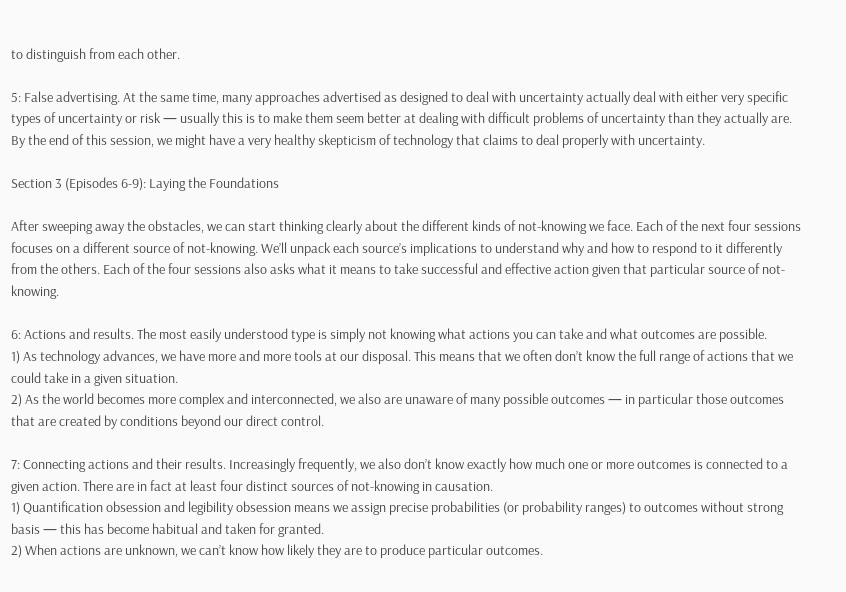to distinguish from each other.

5: False advertising. At the same time, many approaches advertised as designed to deal with uncertainty actually deal with either very specific types of uncertainty or risk — usually this is to make them seem better at dealing with difficult problems of uncertainty than they actually are. By the end of this session, we might have a very healthy skepticism of technology that claims to deal properly with uncertainty.

Section 3 (Episodes 6-9): Laying the Foundations

After sweeping away the obstacles, we can start thinking clearly about the different kinds of not-knowing we face. Each of the next four sessions focuses on a different source of not-knowing. We’ll unpack each source’s implications to understand why and how to respond to it differently from the others. Each of the four sessions also asks what it means to take successful and effective action given that particular source of not-knowing.

6: Actions and results. The most easily understood type is simply not knowing what actions you can take and what outcomes are possible.
1) As technology advances, we have more and more tools at our disposal. This means that we often don’t know the full range of actions that we could take in a given situation.
2) As the world becomes more complex and interconnected, we also are unaware of many possible outcomes — in particular those outcomes that are created by conditions beyond our direct control.

7: Connecting actions and their results. Increasingly frequently, we also don’t know exactly how much one or more outcomes is connected to a given action. There are in fact at least four distinct sources of not-knowing in causation.
1) Quantification obsession and legibility obsession means we assign precise probabilities (or probability ranges) to outcomes without strong basis — this has become habitual and taken for granted.
2) When actions are unknown, we can’t know how likely they are to produce particular outcomes.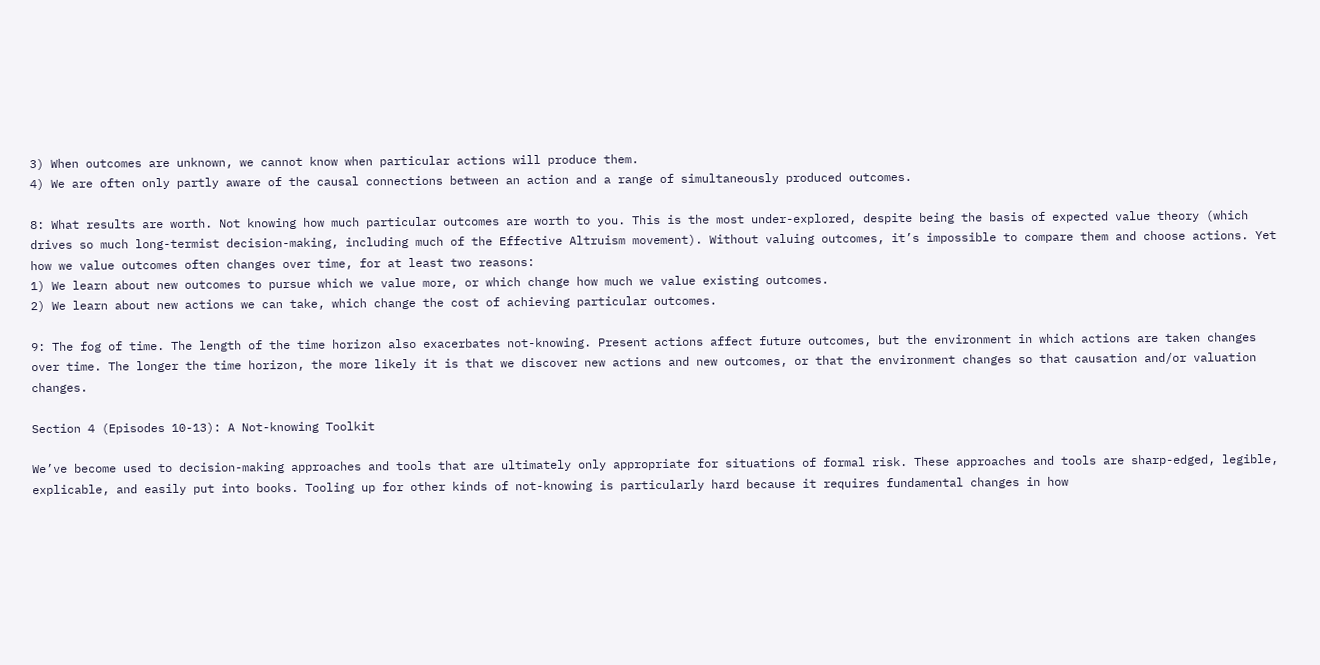3) When outcomes are unknown, we cannot know when particular actions will produce them.
4) We are often only partly aware of the causal connections between an action and a range of simultaneously produced outcomes.

8: What results are worth. Not knowing how much particular outcomes are worth to you. This is the most under-explored, despite being the basis of expected value theory (which drives so much long-termist decision-making, including much of the Effective Altruism movement). Without valuing outcomes, it’s impossible to compare them and choose actions. Yet how we value outcomes often changes over time, for at least two reasons:
1) We learn about new outcomes to pursue which we value more, or which change how much we value existing outcomes.
2) We learn about new actions we can take, which change the cost of achieving particular outcomes.

9: The fog of time. The length of the time horizon also exacerbates not-knowing. Present actions affect future outcomes, but the environment in which actions are taken changes over time. The longer the time horizon, the more likely it is that we discover new actions and new outcomes, or that the environment changes so that causation and/or valuation changes.

Section 4 (Episodes 10-13): A Not-knowing Toolkit

We’ve become used to decision-making approaches and tools that are ultimately only appropriate for situations of formal risk. These approaches and tools are sharp-edged, legible, explicable, and easily put into books. Tooling up for other kinds of not-knowing is particularly hard because it requires fundamental changes in how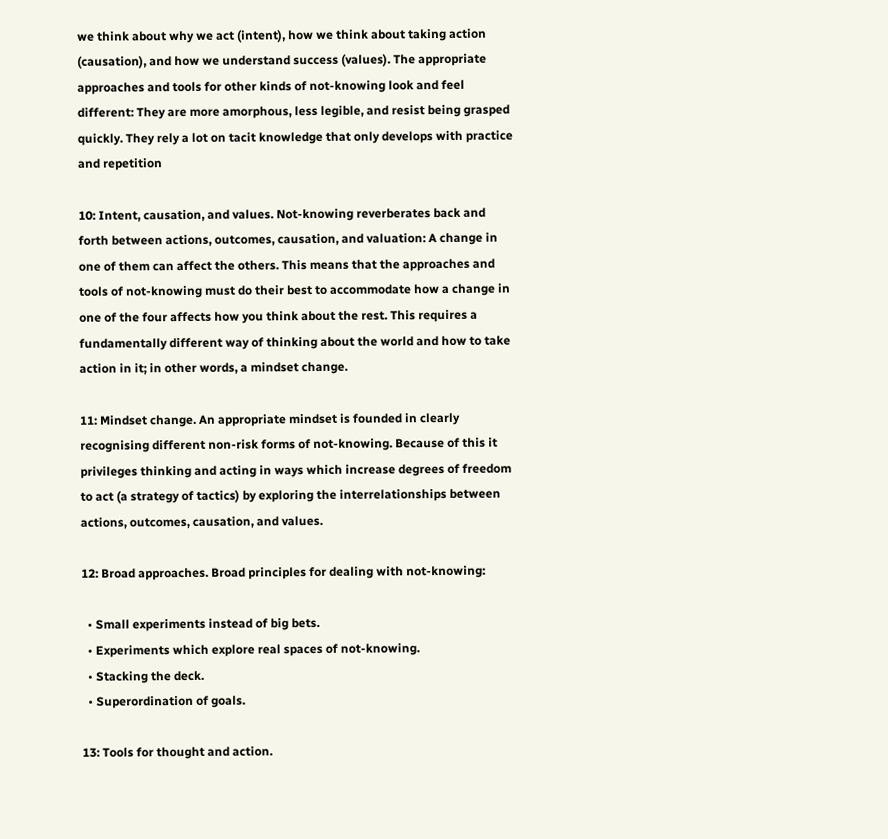we think about why we act (intent), how we think about taking action (causation), and how we understand success (values). The appropriate approaches and tools for other kinds of not-knowing look and feel different: They are more amorphous, less legible, and resist being grasped quickly. They rely a lot on tacit knowledge that only develops with practice and repetition

10: Intent, causation, and values. Not-knowing reverberates back and forth between actions, outcomes, causation, and valuation: A change in one of them can affect the others. This means that the approaches and tools of not-knowing must do their best to accommodate how a change in one of the four affects how you think about the rest. This requires a fundamentally different way of thinking about the world and how to take action in it; in other words, a mindset change.

11: Mindset change. An appropriate mindset is founded in clearly recognising different non-risk forms of not-knowing. Because of this it privileges thinking and acting in ways which increase degrees of freedom to act (a strategy of tactics) by exploring the interrelationships between actions, outcomes, causation, and values.

12: Broad approaches. Broad principles for dealing with not-knowing:

  • Small experiments instead of big bets.
  • Experiments which explore real spaces of not-knowing.
  • Stacking the deck.
  • Superordination of goals.

13: Tools for thought and action.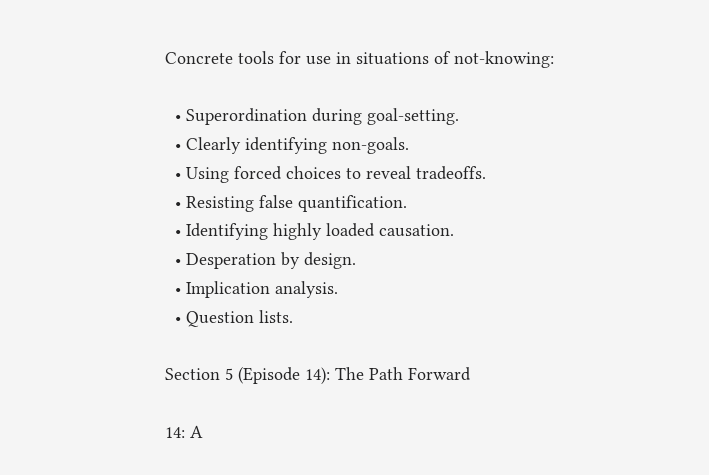Concrete tools for use in situations of not-knowing:

  • Superordination during goal-setting.
  • Clearly identifying non-goals.
  • Using forced choices to reveal tradeoffs.
  • Resisting false quantification.
  • Identifying highly loaded causation.
  • Desperation by design.
  • Implication analysis.
  • Question lists.

Section 5 (Episode 14): The Path Forward

14: A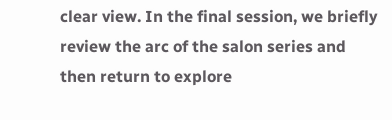clear view. In the final session, we briefly review the arc of the salon series and then return to explore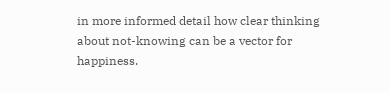in more informed detail how clear thinking about not-knowing can be a vector for happiness.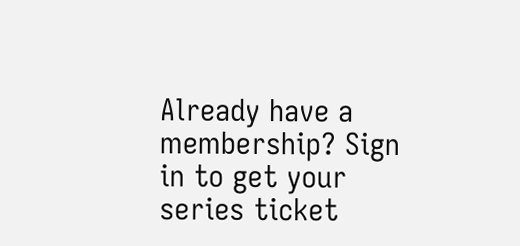Already have a membership? Sign in to get your series ticket